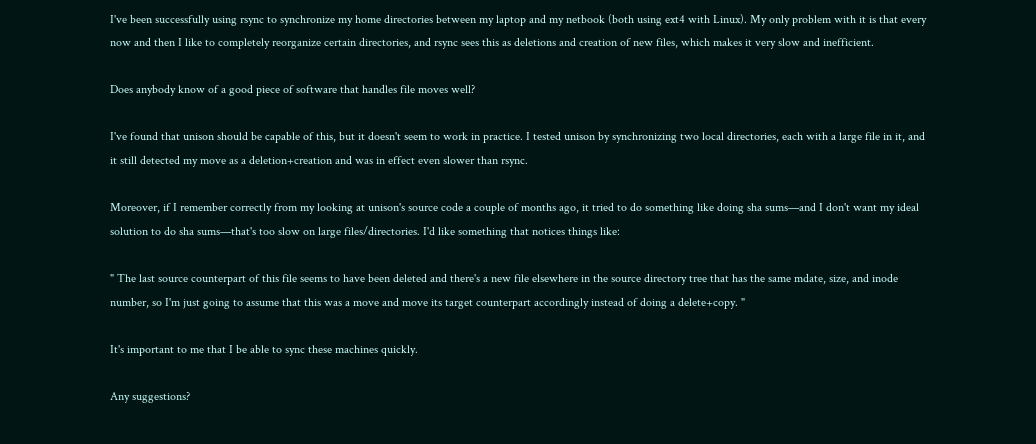I've been successfully using rsync to synchronize my home directories between my laptop and my netbook (both using ext4 with Linux). My only problem with it is that every now and then I like to completely reorganize certain directories, and rsync sees this as deletions and creation of new files, which makes it very slow and inefficient.

Does anybody know of a good piece of software that handles file moves well?

I've found that unison should be capable of this, but it doesn't seem to work in practice. I tested unison by synchronizing two local directories, each with a large file in it, and it still detected my move as a deletion+creation and was in effect even slower than rsync.

Moreover, if I remember correctly from my looking at unison's source code a couple of months ago, it tried to do something like doing sha sums—and I don't want my ideal solution to do sha sums—that's too slow on large files/directories. I'd like something that notices things like:

" The last source counterpart of this file seems to have been deleted and there's a new file elsewhere in the source directory tree that has the same mdate, size, and inode number, so I'm just going to assume that this was a move and move its target counterpart accordingly instead of doing a delete+copy. "

It's important to me that I be able to sync these machines quickly.

Any suggestions?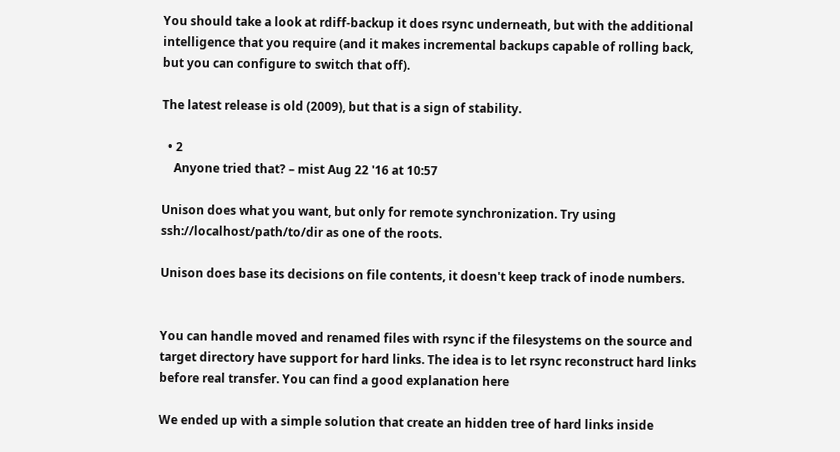You should take a look at rdiff-backup it does rsync underneath, but with the additional intelligence that you require (and it makes incremental backups capable of rolling back, but you can configure to switch that off).

The latest release is old (2009), but that is a sign of stability.

  • 2
    Anyone tried that? – mist Aug 22 '16 at 10:57

Unison does what you want, but only for remote synchronization. Try using ssh://localhost/path/to/dir as one of the roots.

Unison does base its decisions on file contents, it doesn't keep track of inode numbers.


You can handle moved and renamed files with rsync if the filesystems on the source and target directory have support for hard links. The idea is to let rsync reconstruct hard links before real transfer. You can find a good explanation here

We ended up with a simple solution that create an hidden tree of hard links inside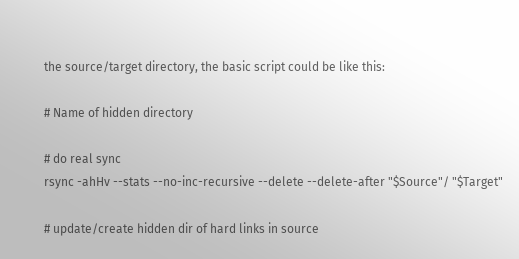the source/target directory, the basic script could be like this:

# Name of hidden directory

# do real sync
rsync -ahHv --stats --no-inc-recursive --delete --delete-after "$Source"/ "$Target"

# update/create hidden dir of hard links in source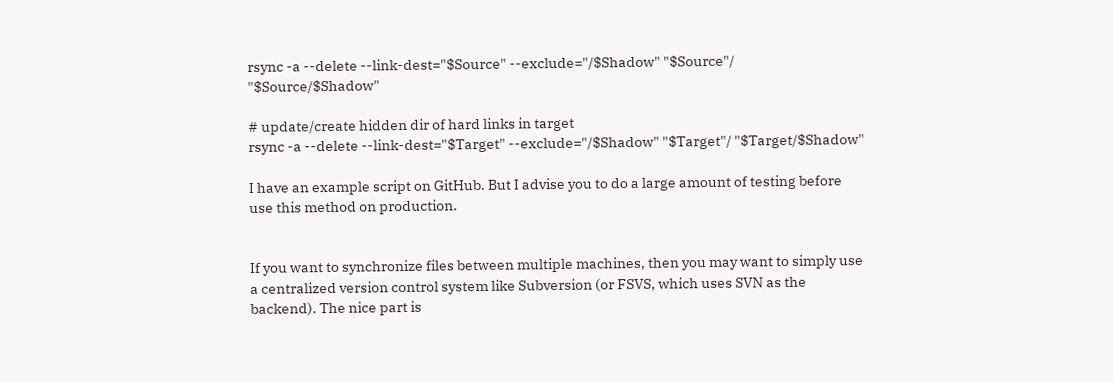rsync -a --delete --link-dest="$Source" --exclude="/$Shadow" "$Source"/ "$Source/$Shadow"

# update/create hidden dir of hard links in target
rsync -a --delete --link-dest="$Target" --exclude="/$Shadow" "$Target"/ "$Target/$Shadow"

I have an example script on GitHub. But I advise you to do a large amount of testing before use this method on production.


If you want to synchronize files between multiple machines, then you may want to simply use a centralized version control system like Subversion (or FSVS, which uses SVN as the backend). The nice part is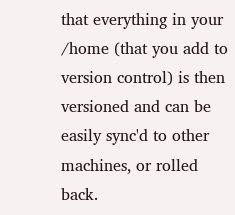that everything in your /home (that you add to version control) is then versioned and can be easily sync'd to other machines, or rolled back.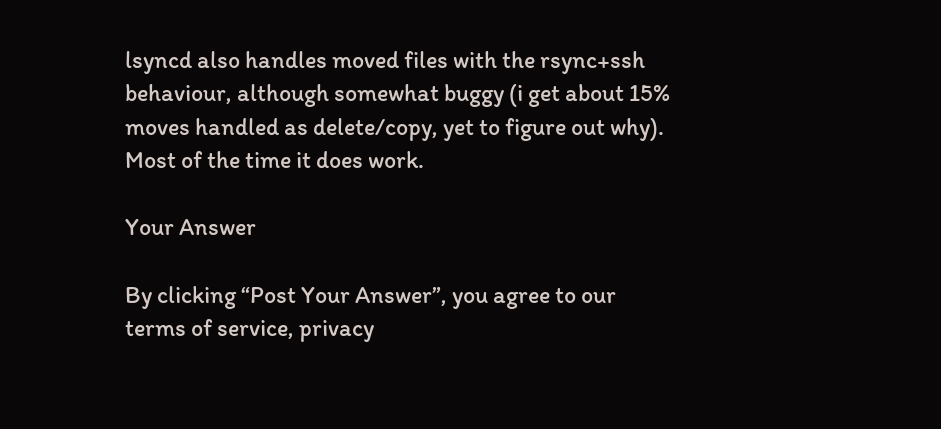lsyncd also handles moved files with the rsync+ssh behaviour, although somewhat buggy (i get about 15% moves handled as delete/copy, yet to figure out why). Most of the time it does work.

Your Answer

By clicking “Post Your Answer”, you agree to our terms of service, privacy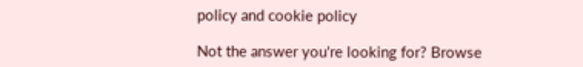policy and cookie policy

Not the answer you're looking for? Browse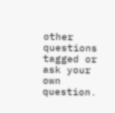other questions tagged or ask your own question.